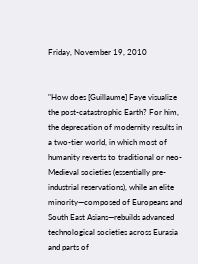Friday, November 19, 2010


"How does [Guillaume] Faye visualize the post-catastrophic Earth? For him, the deprecation of modernity results in a two-tier world, in which most of humanity reverts to traditional or neo-Medieval societies (essentially pre-industrial reservations), while an elite minority—composed of Europeans and South East Asians—rebuilds advanced technological societies across Eurasia and parts of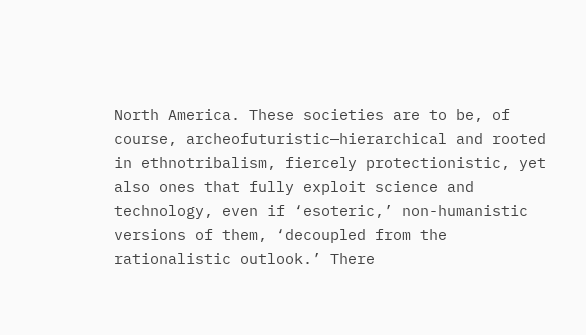North America. These societies are to be, of course, archeofuturistic—hierarchical and rooted in ethnotribalism, fiercely protectionistic, yet also ones that fully exploit science and technology, even if ‘esoteric,’ non-humanistic versions of them, ‘decoupled from the rationalistic outlook.’ There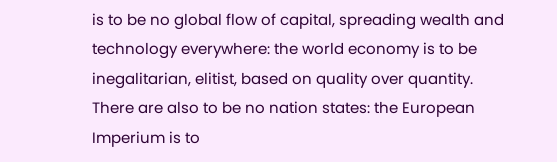is to be no global flow of capital, spreading wealth and technology everywhere: the world economy is to be inegalitarian, elitist, based on quality over quantity. There are also to be no nation states: the European Imperium is to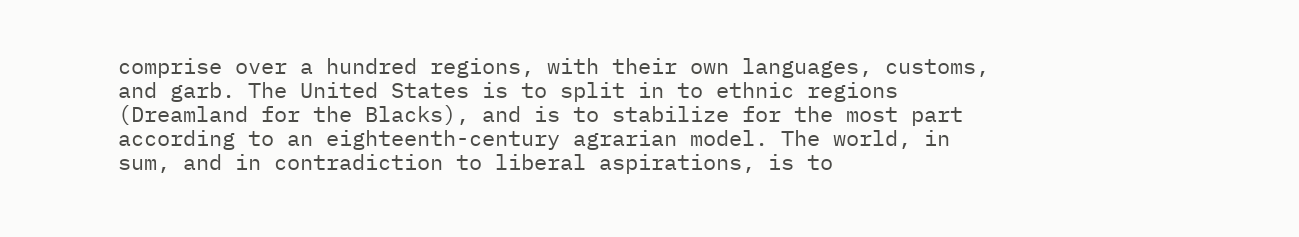comprise over a hundred regions, with their own languages, customs, and garb. The United States is to split in to ethnic regions (Dreamland for the Blacks), and is to stabilize for the most part according to an eighteenth-century agrarian model. The world, in sum, and in contradiction to liberal aspirations, is to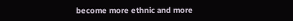become more ethnic and more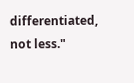differentiated, not less."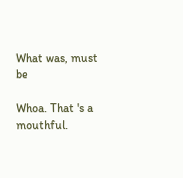What was, must be

Whoa. That 's a mouthful.